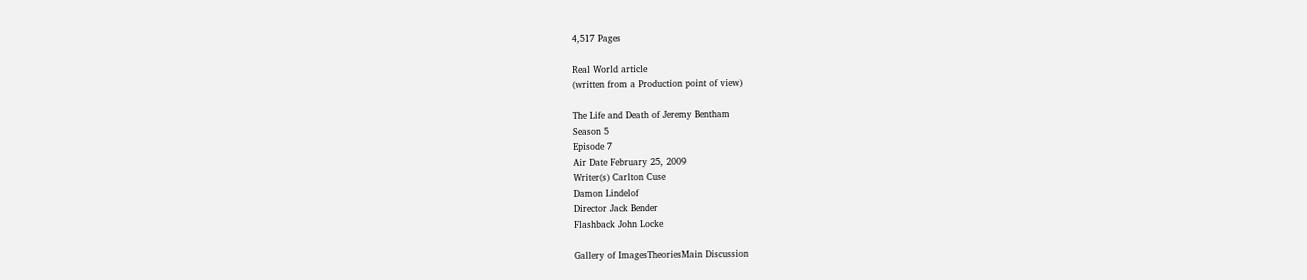4,517 Pages

Real World article
(written from a Production point of view)

The Life and Death of Jeremy Bentham
Season 5
Episode 7
Air Date February 25, 2009
Writer(s) Carlton Cuse
Damon Lindelof
Director Jack Bender
Flashback John Locke

Gallery of ImagesTheoriesMain Discussion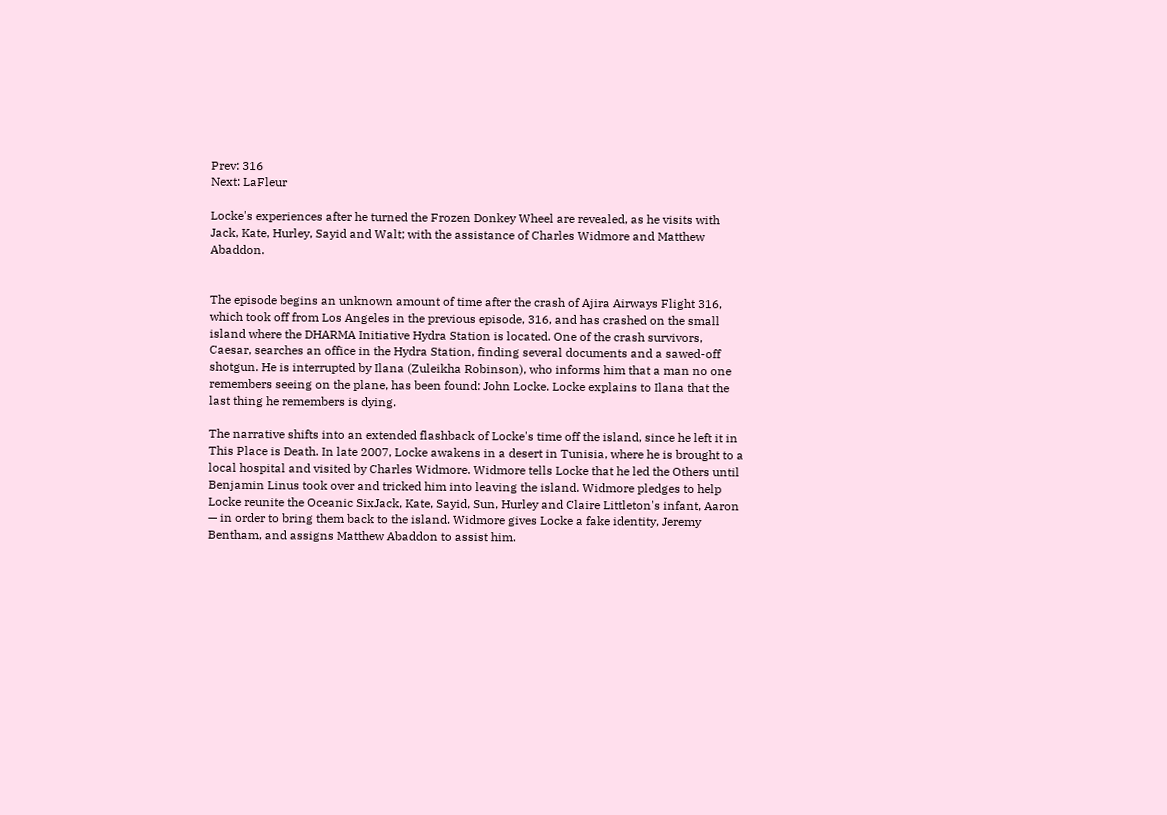Prev: 316
Next: LaFleur

Locke's experiences after he turned the Frozen Donkey Wheel are revealed, as he visits with Jack, Kate, Hurley, Sayid and Walt; with the assistance of Charles Widmore and Matthew Abaddon.


The episode begins an unknown amount of time after the crash of Ajira Airways Flight 316, which took off from Los Angeles in the previous episode, 316, and has crashed on the small island where the DHARMA Initiative Hydra Station is located. One of the crash survivors, Caesar, searches an office in the Hydra Station, finding several documents and a sawed-off shotgun. He is interrupted by Ilana (Zuleikha Robinson), who informs him that a man no one remembers seeing on the plane, has been found: John Locke. Locke explains to Ilana that the last thing he remembers is dying.

The narrative shifts into an extended flashback of Locke's time off the island, since he left it in This Place is Death. In late 2007, Locke awakens in a desert in Tunisia, where he is brought to a local hospital and visited by Charles Widmore. Widmore tells Locke that he led the Others until Benjamin Linus took over and tricked him into leaving the island. Widmore pledges to help Locke reunite the Oceanic SixJack, Kate, Sayid, Sun, Hurley and Claire Littleton's infant, Aaron — in order to bring them back to the island. Widmore gives Locke a fake identity, Jeremy Bentham, and assigns Matthew Abaddon to assist him.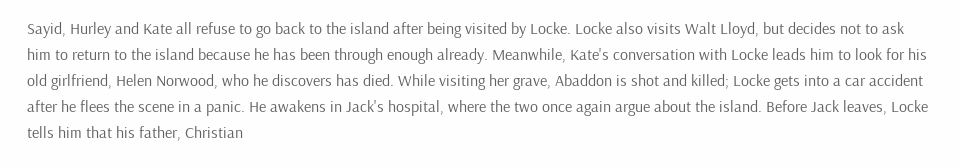Sayid, Hurley and Kate all refuse to go back to the island after being visited by Locke. Locke also visits Walt Lloyd, but decides not to ask him to return to the island because he has been through enough already. Meanwhile, Kate's conversation with Locke leads him to look for his old girlfriend, Helen Norwood, who he discovers has died. While visiting her grave, Abaddon is shot and killed; Locke gets into a car accident after he flees the scene in a panic. He awakens in Jack's hospital, where the two once again argue about the island. Before Jack leaves, Locke tells him that his father, Christian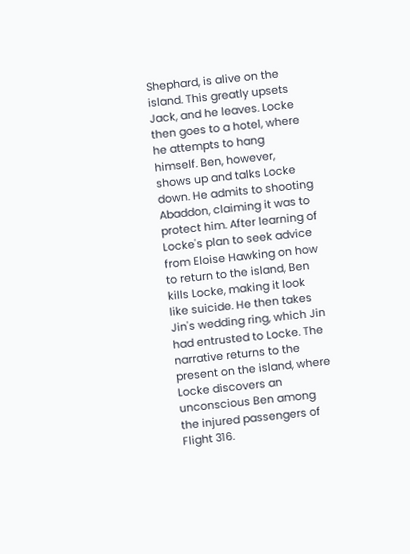Shephard, is alive on the island. This greatly upsets Jack, and he leaves. Locke then goes to a hotel, where he attempts to hang himself. Ben, however, shows up and talks Locke down. He admits to shooting Abaddon, claiming it was to protect him. After learning of Locke's plan to seek advice from Eloise Hawking on how to return to the island, Ben kills Locke, making it look like suicide. He then takes Jin's wedding ring, which Jin had entrusted to Locke. The narrative returns to the present on the island, where Locke discovers an unconscious Ben among the injured passengers of Flight 316.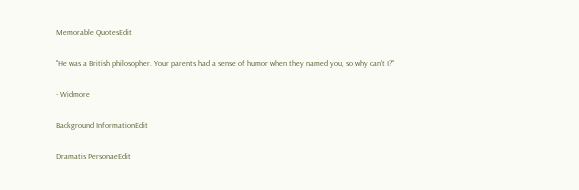Memorable QuotesEdit

"He was a British philosopher. Your parents had a sense of humor when they named you, so why can't I?"

- Widmore

Background InformationEdit

Dramatis PersonaeEdit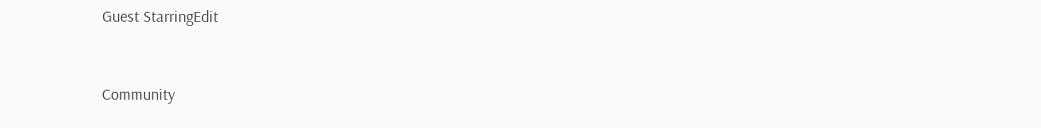Guest StarringEdit


Community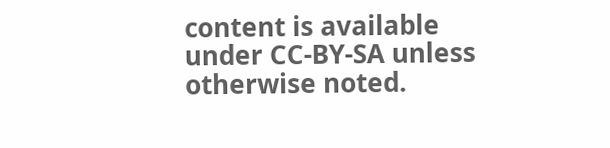content is available under CC-BY-SA unless otherwise noted.